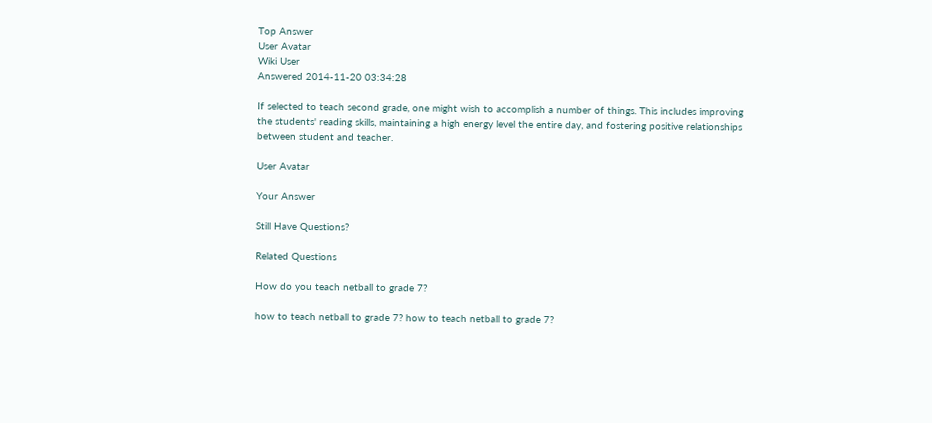Top Answer
User Avatar
Wiki User
Answered 2014-11-20 03:34:28

If selected to teach second grade, one might wish to accomplish a number of things. This includes improving the students' reading skills, maintaining a high energy level the entire day, and fostering positive relationships between student and teacher.

User Avatar

Your Answer

Still Have Questions?

Related Questions

How do you teach netball to grade 7?

how to teach netball to grade 7? how to teach netball to grade 7?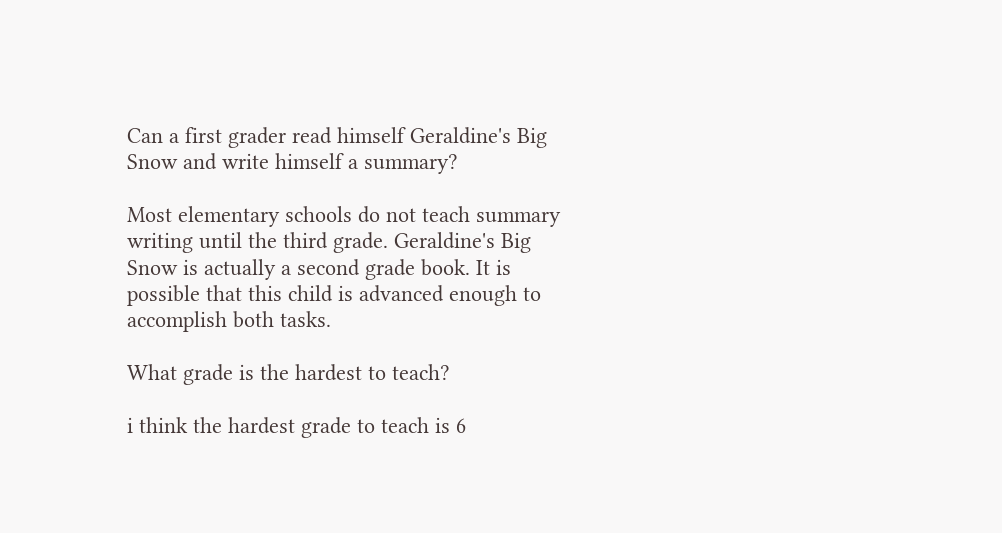Can a first grader read himself Geraldine's Big Snow and write himself a summary?

Most elementary schools do not teach summary writing until the third grade. Geraldine's Big Snow is actually a second grade book. It is possible that this child is advanced enough to accomplish both tasks.

What grade is the hardest to teach?

i think the hardest grade to teach is 6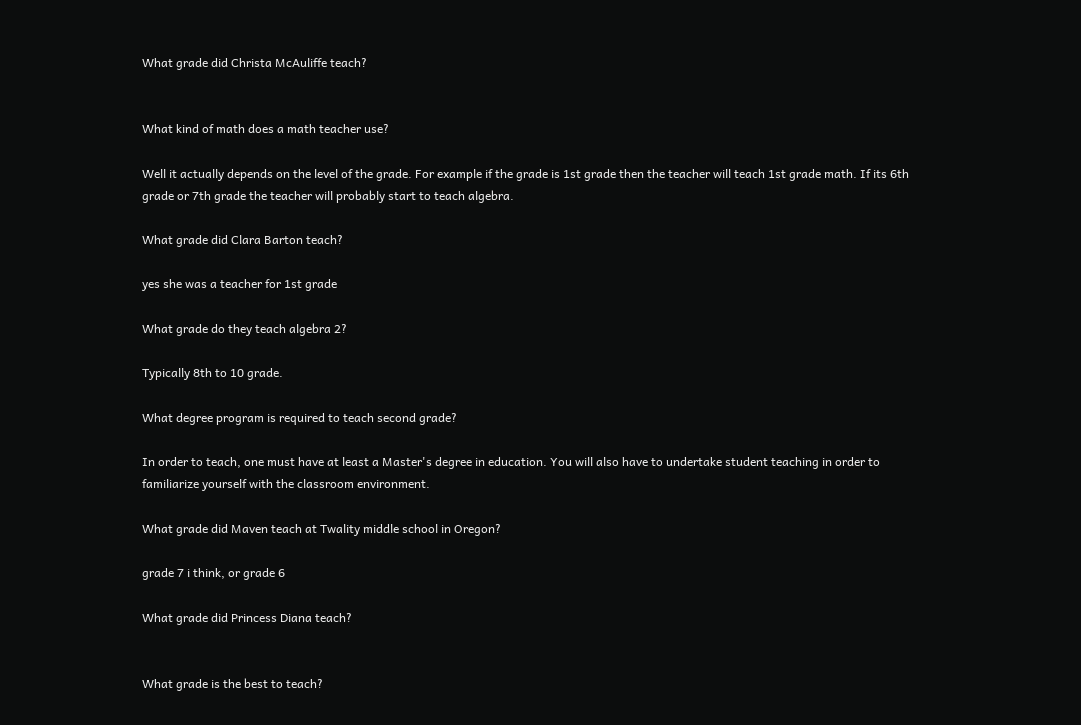What grade did Christa McAuliffe teach?


What kind of math does a math teacher use?

Well it actually depends on the level of the grade. For example if the grade is 1st grade then the teacher will teach 1st grade math. If its 6th grade or 7th grade the teacher will probably start to teach algebra.

What grade did Clara Barton teach?

yes she was a teacher for 1st grade

What grade do they teach algebra 2?

Typically 8th to 10 grade.

What degree program is required to teach second grade?

In order to teach, one must have at least a Master's degree in education. You will also have to undertake student teaching in order to familiarize yourself with the classroom environment.

What grade did Maven teach at Twality middle school in Oregon?

grade 7 i think, or grade 6

What grade did Princess Diana teach?


What grade is the best to teach?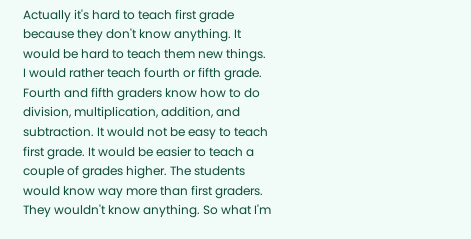Actually it's hard to teach first grade because they don't know anything. It would be hard to teach them new things. I would rather teach fourth or fifth grade. Fourth and fifth graders know how to do division, multiplication, addition, and subtraction. It would not be easy to teach first grade. It would be easier to teach a couple of grades higher. The students would know way more than first graders. They wouldn't know anything. So what I'm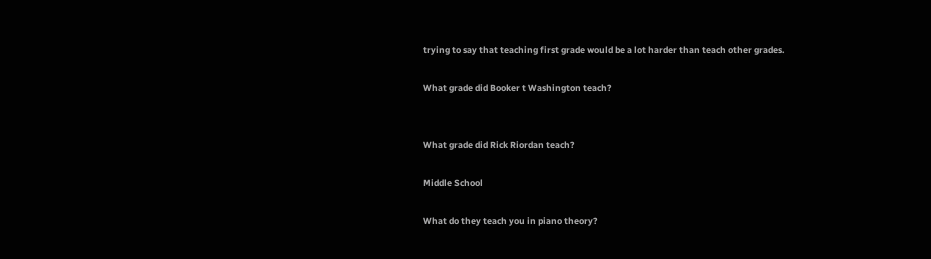trying to say that teaching first grade would be a lot harder than teach other grades.

What grade did Booker t Washington teach?


What grade did Rick Riordan teach?

Middle School

What do they teach you in piano theory?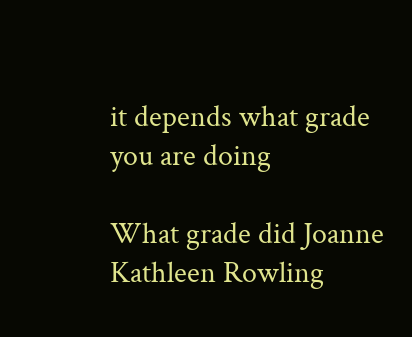it depends what grade you are doing

What grade did Joanne Kathleen Rowling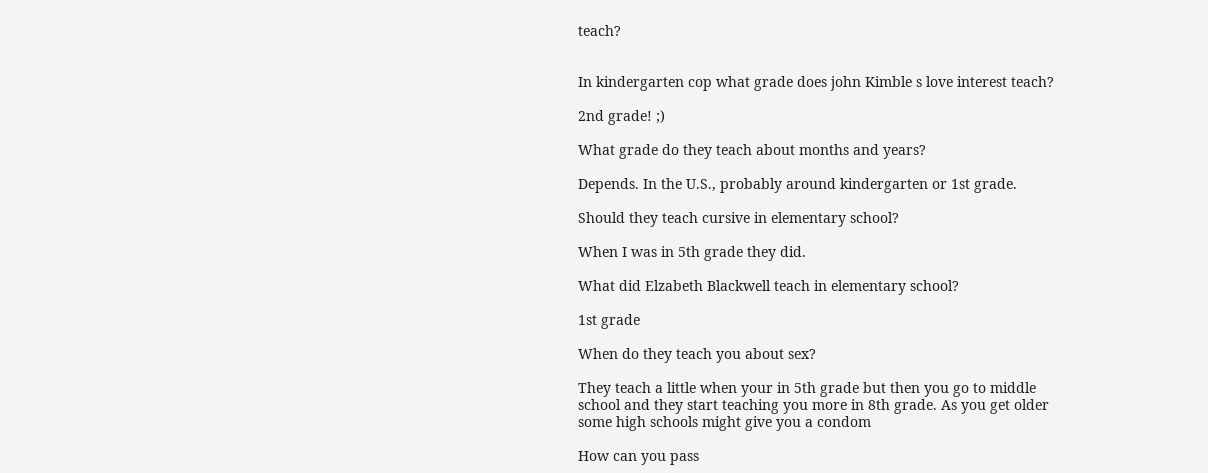teach?


In kindergarten cop what grade does john Kimble s love interest teach?

2nd grade! ;)

What grade do they teach about months and years?

Depends. In the U.S., probably around kindergarten or 1st grade.

Should they teach cursive in elementary school?

When I was in 5th grade they did.

What did Elzabeth Blackwell teach in elementary school?

1st grade

When do they teach you about sex?

They teach a little when your in 5th grade but then you go to middle school and they start teaching you more in 8th grade. As you get older some high schools might give you a condom

How can you pass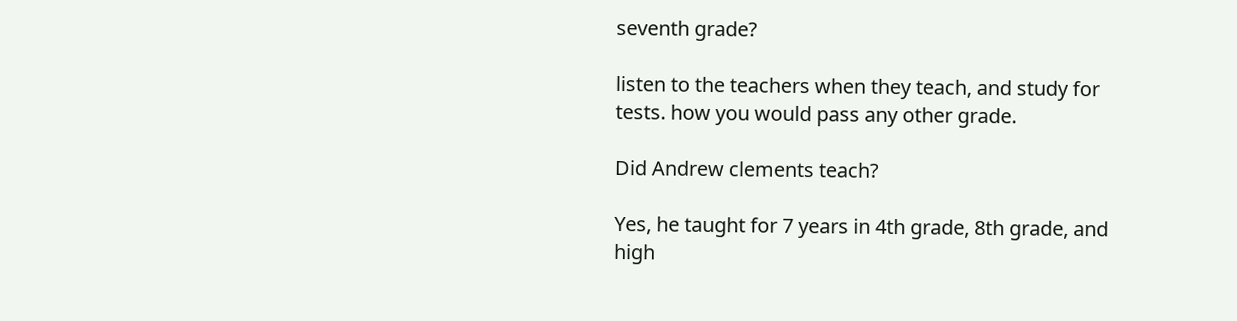seventh grade?

listen to the teachers when they teach, and study for tests. how you would pass any other grade.

Did Andrew clements teach?

Yes, he taught for 7 years in 4th grade, 8th grade, and high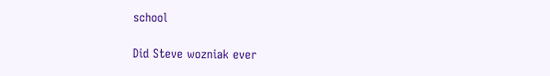school

Did Steve wozniak ever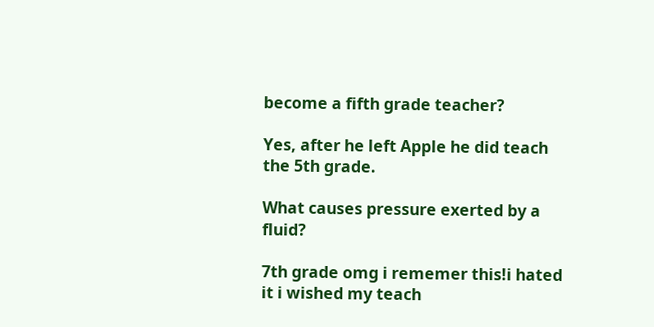become a fifth grade teacher?

Yes, after he left Apple he did teach the 5th grade.

What causes pressure exerted by a fluid?

7th grade omg i rememer this!i hated it i wished my teach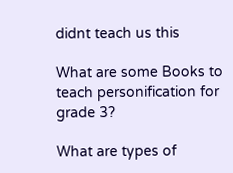didnt teach us this

What are some Books to teach personification for grade 3?

What are types of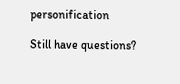personification

Still have questions?